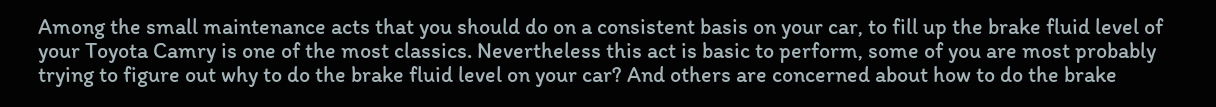Among the small maintenance acts that you should do on a consistent basis on your car, to fill up the brake fluid level of your Toyota Camry is one of the most classics. Nevertheless this act is basic to perform, some of you are most probably trying to figure out why to do the brake fluid level on your car? And others are concerned about how to do the brake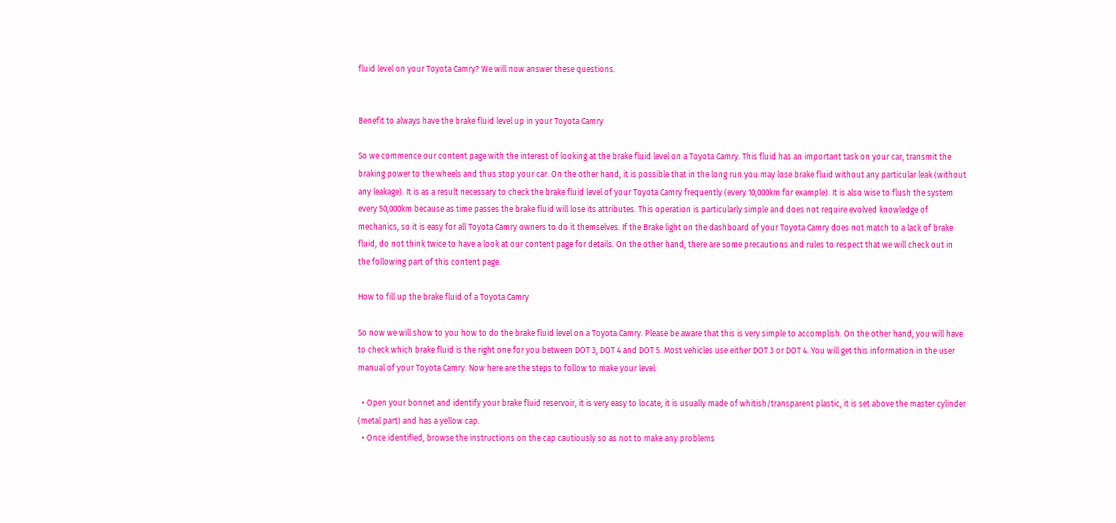fluid level on your Toyota Camry? We will now answer these questions.


Benefit to always have the brake fluid level up in your Toyota Camry

So we commence our content page with the interest of looking at the brake fluid level on a Toyota Camry. This fluid has an important task on your car, transmit the braking power to the wheels and thus stop your car. On the other hand, it is possible that in the long run you may lose brake fluid without any particular leak (without any leakage). It is as a result necessary to check the brake fluid level of your Toyota Camry frequently (every 10,000km for example). It is also wise to flush the system every 50,000km because as time passes the brake fluid will lose its attributes. This operation is particularly simple and does not require evolved knowledge of mechanics, so it is easy for all Toyota Camry owners to do it themselves. If the Brake light on the dashboard of your Toyota Camry does not match to a lack of brake fluid, do not think twice to have a look at our content page for details. On the other hand, there are some precautions and rules to respect that we will check out in the following part of this content page.

How to fill up the brake fluid of a Toyota Camry

So now we will show to you how to do the brake fluid level on a Toyota Camry. Please be aware that this is very simple to accomplish. On the other hand, you will have to check which brake fluid is the right one for you between DOT 3, DOT 4 and DOT 5. Most vehicles use either DOT 3 or DOT 4. You will get this information in the user manual of your Toyota Camry. Now here are the steps to follow to make your level:

  • Open your bonnet and identify your brake fluid reservoir, it is very easy to locate, it is usually made of whitish/transparent plastic, it is set above the master cylinder (metal part) and has a yellow cap.
  • Once identified, browse the instructions on the cap cautiously so as not to make any problems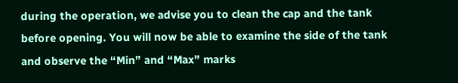during the operation, we advise you to clean the cap and the tank before opening. You will now be able to examine the side of the tank and observe the “Min” and “Max” marks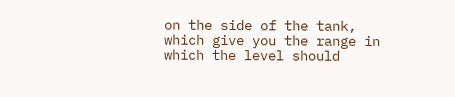on the side of the tank, which give you the range in which the level should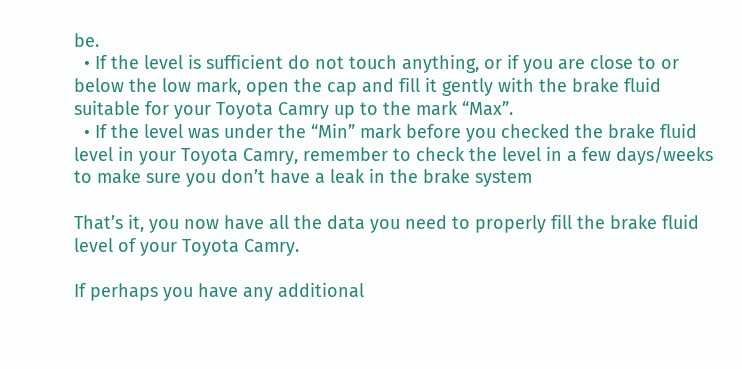be.
  • If the level is sufficient do not touch anything, or if you are close to or below the low mark, open the cap and fill it gently with the brake fluid suitable for your Toyota Camry up to the mark “Max”.
  • If the level was under the “Min” mark before you checked the brake fluid level in your Toyota Camry, remember to check the level in a few days/weeks to make sure you don’t have a leak in the brake system

That’s it, you now have all the data you need to properly fill the brake fluid level of your Toyota Camry.

If perhaps you have any additional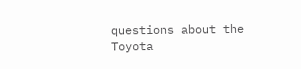questions about the Toyota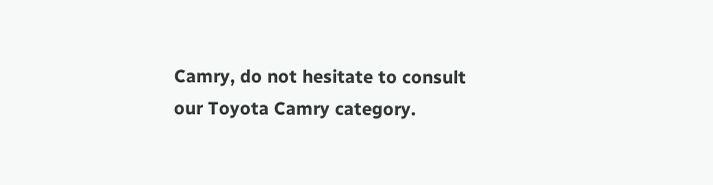Camry, do not hesitate to consult our Toyota Camry category.